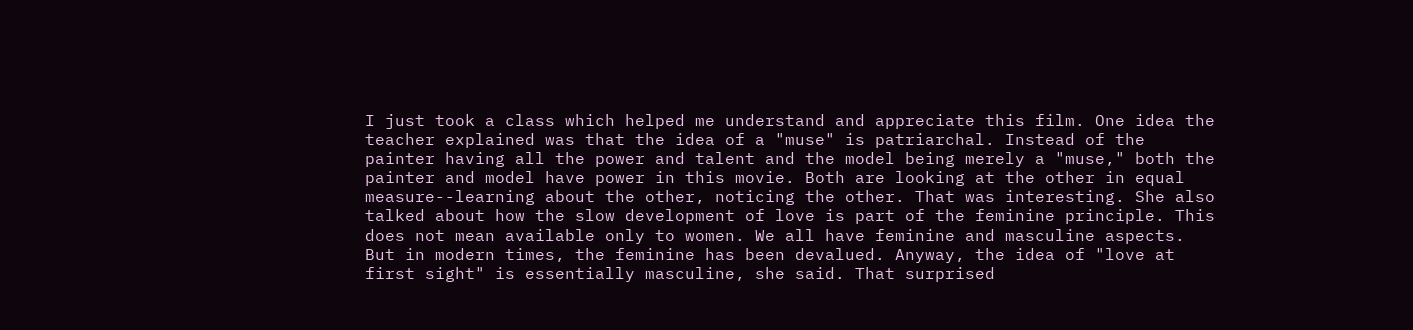I just took a class which helped me understand and appreciate this film. One idea the teacher explained was that the idea of a "muse" is patriarchal. Instead of the painter having all the power and talent and the model being merely a "muse," both the painter and model have power in this movie. Both are looking at the other in equal measure--learning about the other, noticing the other. That was interesting. She also talked about how the slow development of love is part of the feminine principle. This does not mean available only to women. We all have feminine and masculine aspects. But in modern times, the feminine has been devalued. Anyway, the idea of "love at first sight" is essentially masculine, she said. That surprised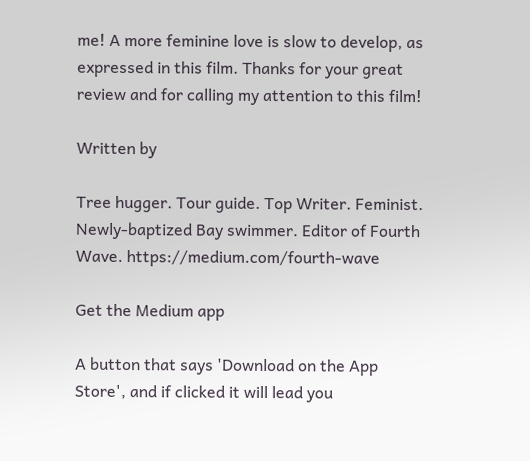me! A more feminine love is slow to develop, as expressed in this film. Thanks for your great review and for calling my attention to this film!

Written by

Tree hugger. Tour guide. Top Writer. Feminist. Newly-baptized Bay swimmer. Editor of Fourth Wave. https://medium.com/fourth-wave

Get the Medium app

A button that says 'Download on the App Store', and if clicked it will lead you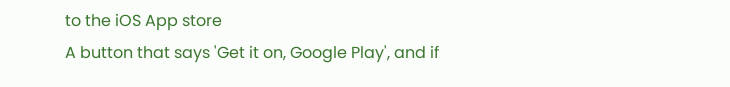to the iOS App store
A button that says 'Get it on, Google Play', and if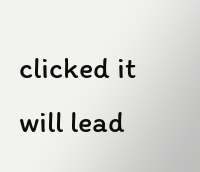clicked it will lead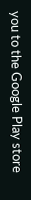you to the Google Play store